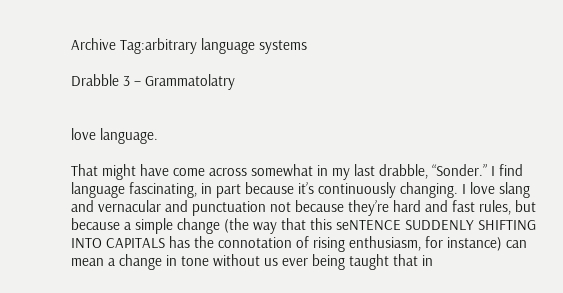Archive Tag:arbitrary language systems

Drabble 3 – Grammatolatry


love language.

That might have come across somewhat in my last drabble, “Sonder.” I find language fascinating, in part because it’s continuously changing. I love slang and vernacular and punctuation not because they’re hard and fast rules, but because a simple change (the way that this seNTENCE SUDDENLY SHIFTING INTO CAPITALS has the connotation of rising enthusiasm, for instance) can mean a change in tone without us ever being taught that in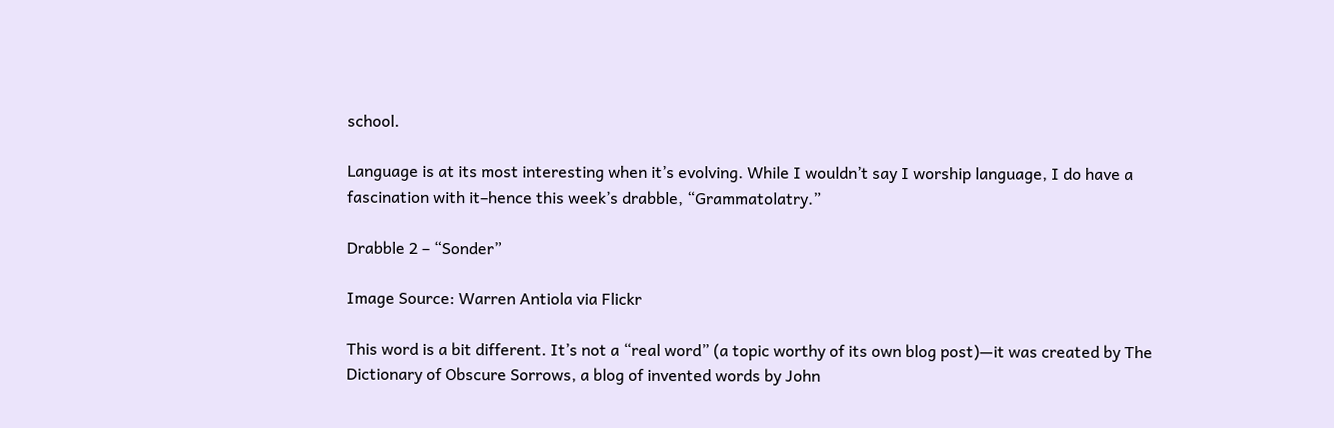school.

Language is at its most interesting when it’s evolving. While I wouldn’t say I worship language, I do have a fascination with it–hence this week’s drabble, “Grammatolatry.”

Drabble 2 – “Sonder”

Image Source: Warren Antiola via Flickr

This word is a bit different. It’s not a “real word” (a topic worthy of its own blog post)—it was created by The Dictionary of Obscure Sorrows, a blog of invented words by John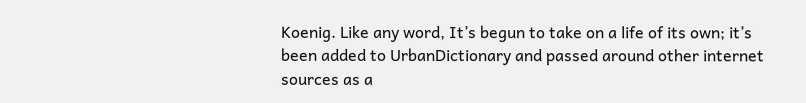Koenig. Like any word, It’s begun to take on a life of its own; it’s been added to UrbanDictionary and passed around other internet sources as a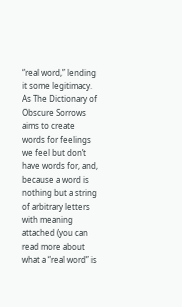“real word,” lending it some legitimacy. As The Dictionary of Obscure Sorrows aims to create words for feelings we feel but don’t have words for, and, because a word is nothing but a string of arbitrary letters with meaning attached (you can read more about what a “real word” is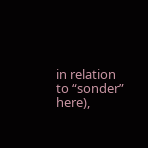in relation to “sonder” here),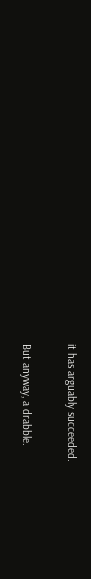it has arguably succeeded.

But anyway, a drabble.